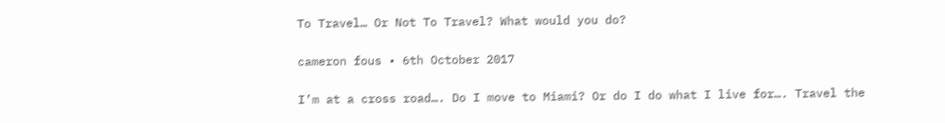To Travel… Or Not To Travel? What would you do?

cameron fous • 6th October 2017

I’m at a cross road…. Do I move to Miami? Or do I do what I live for…. Travel the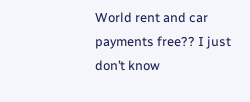World rent and car payments free?? I just don’t know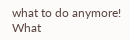what to do anymore! What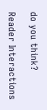do you think?

Reader Interactions